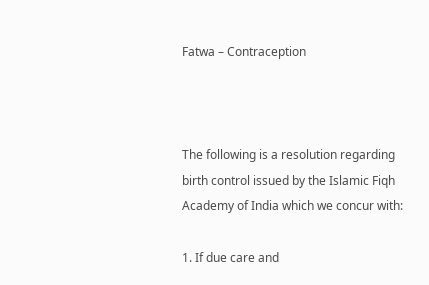Fatwa – Contraception



The following is a resolution regarding birth control issued by the Islamic Fiqh Academy of India which we concur with:

1. If due care and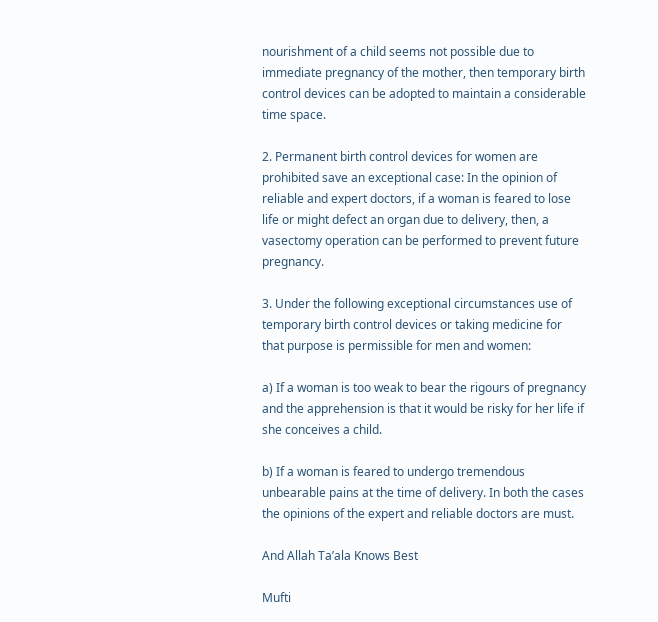nourishment of a child seems not possible due to immediate pregnancy of the mother, then temporary birth control devices can be adopted to maintain a considerable time space.

2. Permanent birth control devices for women are prohibited save an exceptional case: In the opinion of reliable and expert doctors, if a woman is feared to lose life or might defect an organ due to delivery, then, a vasectomy operation can be performed to prevent future pregnancy.

3. Under the following exceptional circumstances use of temporary birth control devices or taking medicine for that purpose is permissible for men and women:

a) If a woman is too weak to bear the rigours of pregnancy and the apprehension is that it would be risky for her life if she conceives a child.

b) If a woman is feared to undergo tremendous unbearable pains at the time of delivery. In both the cases the opinions of the expert and reliable doctors are must.

And Allah Ta’ala Knows Best

Mufti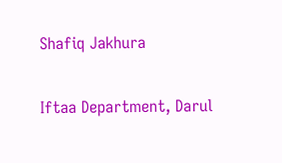Shafiq Jakhura

Iftaa Department, Darul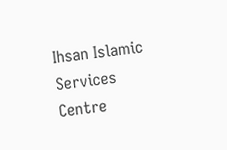Ihsan Islamic Services Centre